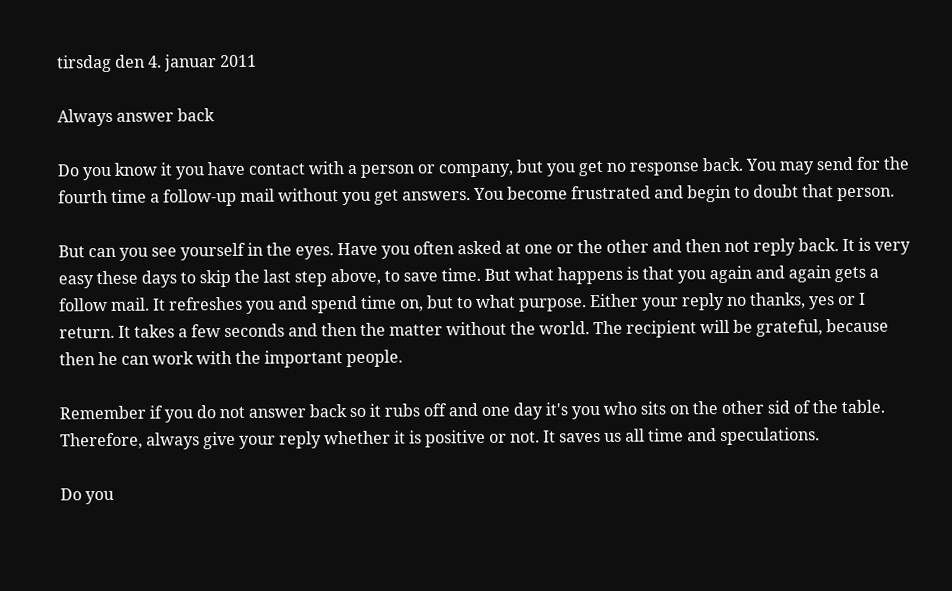tirsdag den 4. januar 2011

Always answer back

Do you know it you have contact with a person or company, but you get no response back. You may send for the fourth time a follow-up mail without you get answers. You become frustrated and begin to doubt that person.

But can you see yourself in the eyes. Have you often asked at one or the other and then not reply back. It is very easy these days to skip the last step above, to save time. But what happens is that you again and again gets a follow mail. It refreshes you and spend time on, but to what purpose. Either your reply no thanks, yes or I return. It takes a few seconds and then the matter without the world. The recipient will be grateful, because then he can work with the important people.

Remember if you do not answer back so it rubs off and one day it's you who sits on the other sid of the table. Therefore, always give your reply whether it is positive or not. It saves us all time and speculations.

Do you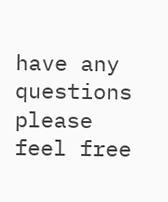have any questions please feel free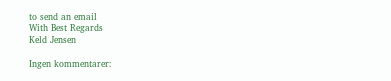to send an email
With Best Regards
Keld Jensen

Ingen kommentarer: